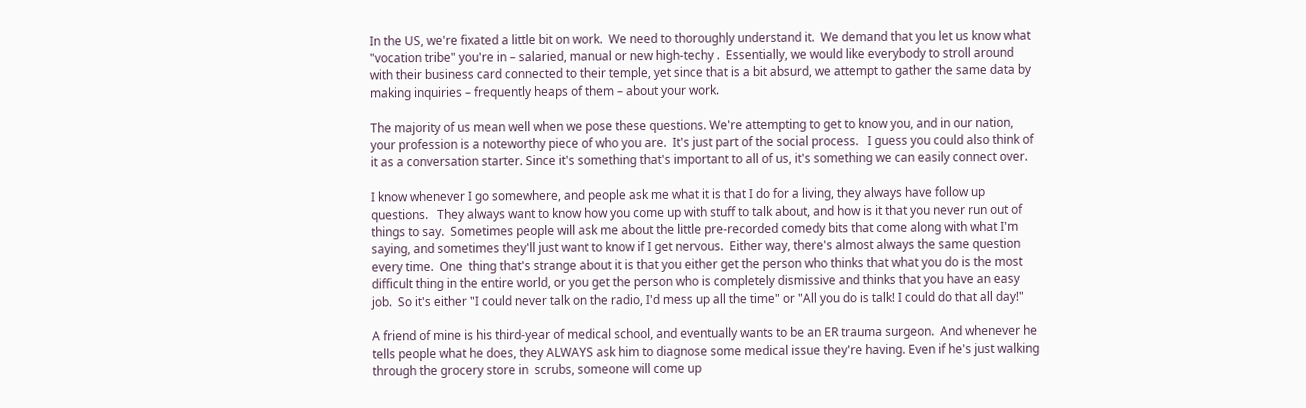In the US, we're fixated a little bit on work.  We need to thoroughly understand it.  We demand that you let us know what "vocation tribe" you're in – salaried, manual or new high-techy .  Essentially, we would like everybody to stroll around with their business card connected to their temple, yet since that is a bit absurd, we attempt to gather the same data by making inquiries – frequently heaps of them – about your work.

The majority of us mean well when we pose these questions. We're attempting to get to know you, and in our nation, your profession is a noteworthy piece of who you are.  It's just part of the social process.   I guess you could also think of it as a conversation starter. Since it's something that's important to all of us, it's something we can easily connect over.

I know whenever I go somewhere, and people ask me what it is that I do for a living, they always have follow up questions.   They always want to know how you come up with stuff to talk about, and how is it that you never run out of things to say.  Sometimes people will ask me about the little pre-recorded comedy bits that come along with what I'm saying, and sometimes they'll just want to know if I get nervous.  Either way, there's almost always the same question every time.  One  thing that's strange about it is that you either get the person who thinks that what you do is the most difficult thing in the entire world, or you get the person who is completely dismissive and thinks that you have an easy job.  So it's either "I could never talk on the radio, I'd mess up all the time" or "All you do is talk! I could do that all day!"

A friend of mine is his third-year of medical school, and eventually wants to be an ER trauma surgeon.  And whenever he tells people what he does, they ALWAYS ask him to diagnose some medical issue they're having. Even if he's just walking through the grocery store in  scrubs, someone will come up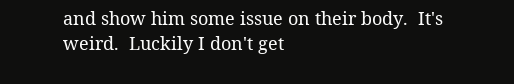and show him some issue on their body.  It's weird.  Luckily I don't get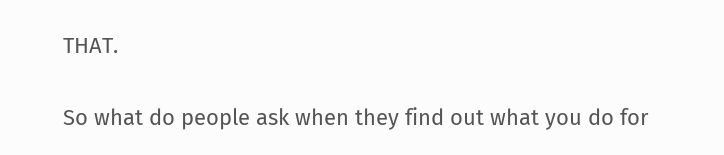THAT.

So what do people ask when they find out what you do for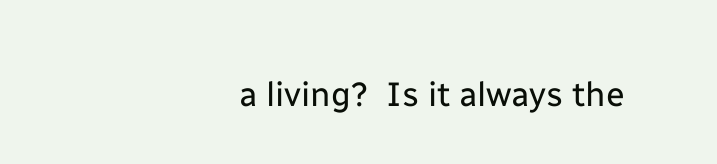a living?  Is it always the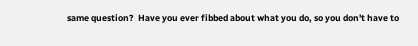same question?  Have you ever fibbed about what you do, so you don't have to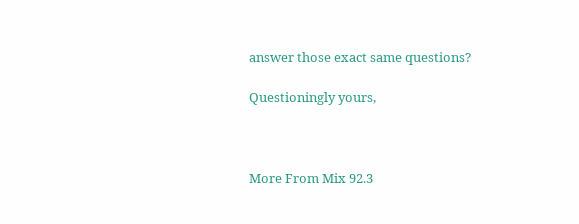answer those exact same questions?

Questioningly yours,



More From Mix 92.3